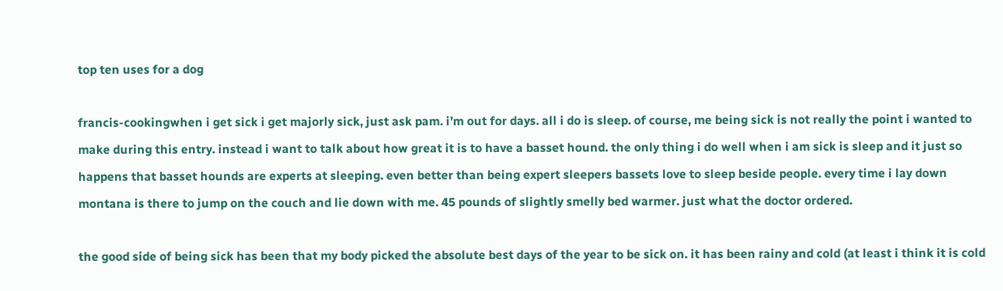top ten uses for a dog

francis-cookingwhen i get sick i get majorly sick, just ask pam. i’m out for days. all i do is sleep. of course, me being sick is not really the point i wanted to make during this entry. instead i want to talk about how great it is to have a basset hound. the only thing i do well when i am sick is sleep and it just so happens that basset hounds are experts at sleeping. even better than being expert sleepers bassets love to sleep beside people. every time i lay down montana is there to jump on the couch and lie down with me. 45 pounds of slightly smelly bed warmer. just what the doctor ordered.

the good side of being sick has been that my body picked the absolute best days of the year to be sick on. it has been rainy and cold (at least i think it is cold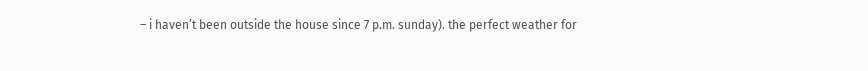– i haven’t been outside the house since 7 p.m. sunday). the perfect weather for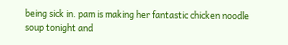being sick in. pam is making her fantastic chicken noodle soup tonight and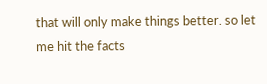that will only make things better. so let me hit the facts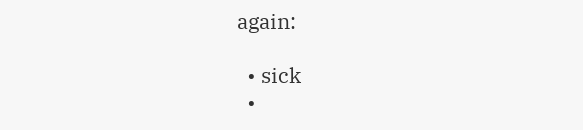again:

  • sick
  •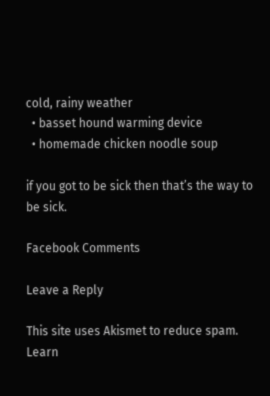cold, rainy weather
  • basset hound warming device
  • homemade chicken noodle soup

if you got to be sick then that’s the way to be sick.

Facebook Comments

Leave a Reply

This site uses Akismet to reduce spam. Learn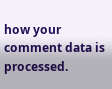how your comment data is processed.